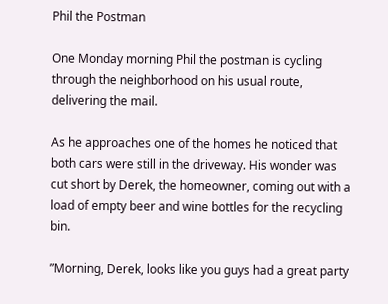Phil the Postman

One Monday morning Phil the postman is cycling through the neighborhood on his usual route, delivering the mail.

As he approaches one of the homes he noticed that both cars were still in the driveway. His wonder was cut short by Derek, the homeowner, coming out with a load of empty beer and wine bottles for the recycling bin.

”Morning, Derek, looks like you guys had a great party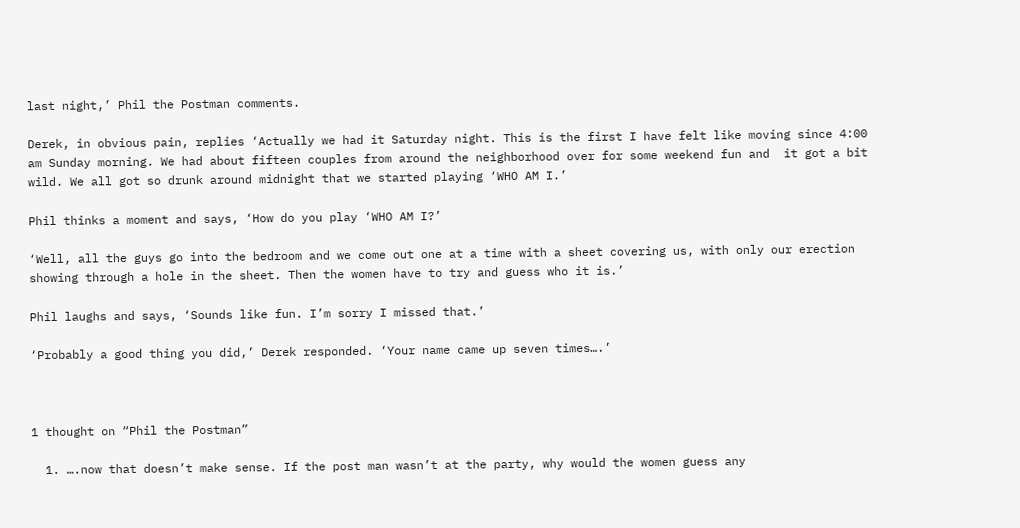last night,’ Phil the Postman comments.

Derek, in obvious pain, replies ‘Actually we had it Saturday night. This is the first I have felt like moving since 4:00 am Sunday morning. We had about fifteen couples from around the neighborhood over for some weekend fun and  it got a bit wild. We all got so drunk around midnight that we started playing ‘WHO AM I.’

Phil thinks a moment and says, ‘How do you play ‘WHO AM I?’

‘Well, all the guys go into the bedroom and we come out one at a time with a sheet covering us, with only our erection showing through a hole in the sheet. Then the women have to try and guess who it is.’

Phil laughs and says, ‘Sounds like fun. I’m sorry I missed that.’

‘Probably a good thing you did,’ Derek responded. ‘Your name came up seven times….’



1 thought on “Phil the Postman”

  1. ….now that doesn’t make sense. If the post man wasn’t at the party, why would the women guess any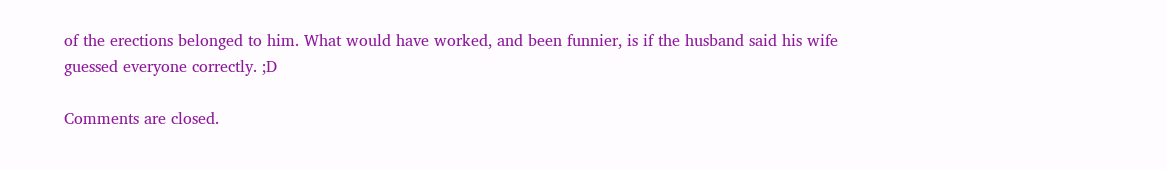of the erections belonged to him. What would have worked, and been funnier, is if the husband said his wife guessed everyone correctly. ;D

Comments are closed.